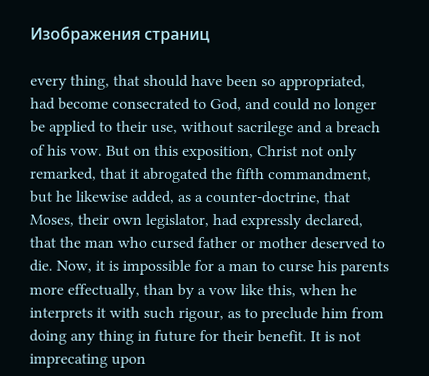Изображения страниц

every thing, that should have been so appropriated, had become consecrated to God, and could no longer be applied to their use, without sacrilege and a breach of his vow. But on this exposition, Christ not only remarked, that it abrogated the fifth commandment, but he likewise added, as a counter-doctrine, that Moses, their own legislator, had expressly declared, that the man who cursed father or mother deserved to die. Now, it is impossible for a man to curse his parents more effectually, than by a vow like this, when he interprets it with such rigour, as to preclude him from doing any thing in future for their benefit. It is not imprecating upon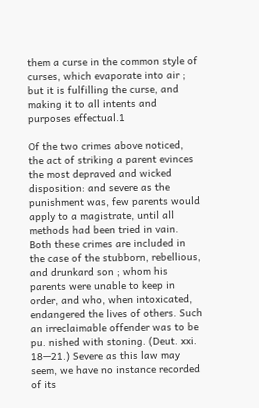them a curse in the common style of curses, which evaporate into air ; but it is fulfilling the curse, and making it to all intents and purposes effectual.1

Of the two crimes above noticed, the act of striking a parent evinces the most depraved and wicked disposition: and severe as the punishment was, few parents would apply to a magistrate, until all methods had been tried in vain. Both these crimes are included in the case of the stubborn, rebellious, and drunkard son ; whom his parents were unable to keep in order, and who, when intoxicated, endangered the lives of others. Such an irreclaimable offender was to be pu. nished with stoning. (Deut. xxi. 18—21.) Severe as this law may seem, we have no instance recorded of its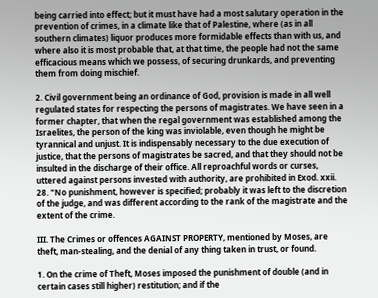being carried into effect; but it must have had a most salutary operation in the prevention of crimes, in a climate like that of Palestine, where (as in all southern climates) liquor produces more formidable effects than with us, and where also it is most probable that, at that time, the people had not the same efficacious means which we possess, of securing drunkards, and preventing them from doing mischief.

2. Civil government being an ordinance of God, provision is made in all well regulated states for respecting the persons of magistrates. We have seen in a former chapter, that when the regal government was established among the Israelites, the person of the king was inviolable, even though he might be tyrannical and unjust. It is indispensably necessary to the due execution of justice, that the persons of magistrates be sacred, and that they should not be insulted in the discharge of their office. All reproachful words or curses, uttered against persons invested with authority, are prohibited in Exod. xxii. 28. "No punishment, however is specified; probably it was left to the discretion of the judge, and was different according to the rank of the magistrate and the extent of the crime.

III. The Crimes or offences AGAINST PROPERTY, mentioned by Moses, are theft, man-stealing, and the denial of any thing taken in trust, or found.

1. On the crime of Theft, Moses imposed the punishment of double (and in certain cases still higher) restitution; and if the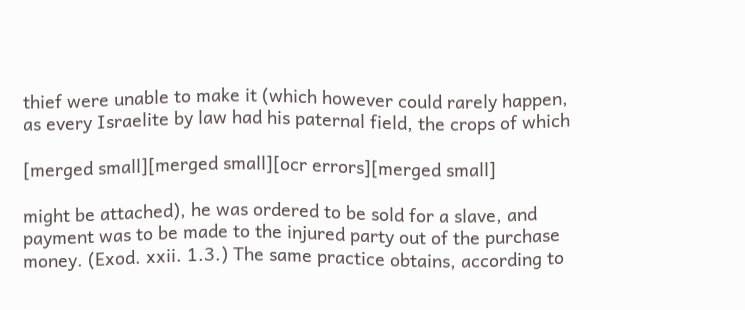thief were unable to make it (which however could rarely happen, as every Israelite by law had his paternal field, the crops of which

[merged small][merged small][ocr errors][merged small]

might be attached), he was ordered to be sold for a slave, and payment was to be made to the injured party out of the purchase money. (Exod. xxii. 1.3.) The same practice obtains, according to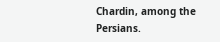Chardin, among the Persians.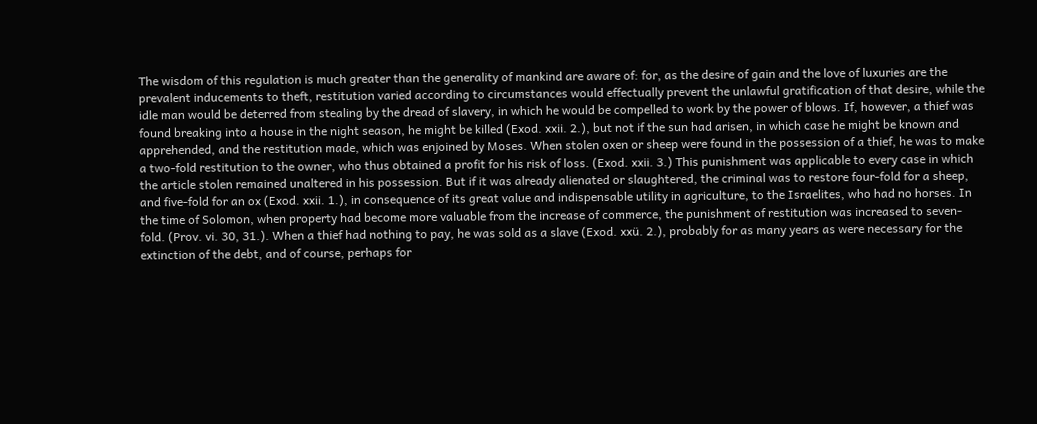The wisdom of this regulation is much greater than the generality of mankind are aware of: for, as the desire of gain and the love of luxuries are the prevalent inducements to theft, restitution varied according to circumstances would effectually prevent the unlawful gratification of that desire, while the idle man would be deterred from stealing by the dread of slavery, in which he would be compelled to work by the power of blows. If, however, a thief was found breaking into a house in the night season, he might be killed (Exod. xxii. 2.), but not if the sun had arisen, in which case he might be known and apprehended, and the restitution made, which was enjoined by Moses. When stolen oxen or sheep were found in the possession of a thief, he was to make a two-fold restitution to the owner, who thus obtained a profit for his risk of loss. (Exod. xxii. 3.) This punishment was applicable to every case in which the article stolen remained unaltered in his possession. But if it was already alienated or slaughtered, the criminal was to restore four-fold for a sheep, and five-fold for an ox (Exod. xxii. 1.), in consequence of its great value and indispensable utility in agriculture, to the Israelites, who had no horses. In the time of Solomon, when property had become more valuable from the increase of commerce, the punishment of restitution was increased to seven-fold. (Prov. vi. 30, 31.). When a thief had nothing to pay, he was sold as a slave (Exod. xxü. 2.), probably for as many years as were necessary for the extinction of the debt, and of course, perhaps for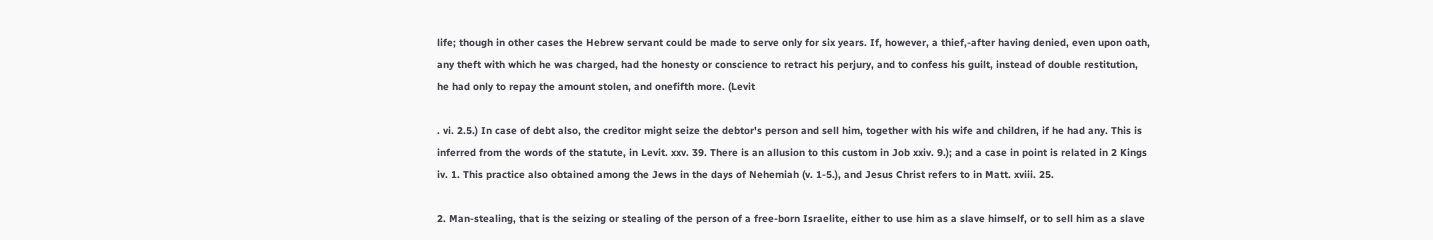life; though in other cases the Hebrew servant could be made to serve only for six years. If, however, a thief,-after having denied, even upon oath, any theft with which he was charged, had the honesty or conscience to retract his perjury, and to confess his guilt, instead of double restitution, he had only to repay the amount stolen, and onefifth more. (Levit

. vi. 2.5.) In case of debt also, the creditor might seize the debtor's person and sell him, together with his wife and children, if he had any. This is inferred from the words of the statute, in Levit. xxv. 39. There is an allusion to this custom in Job xxiv. 9.); and a case in point is related in 2 Kings iv. 1. This practice also obtained among the Jews in the days of Nehemiah (v. 1-5.), and Jesus Christ refers to in Matt. xviii. 25.

2. Man-stealing, that is the seizing or stealing of the person of a free-born Israelite, either to use him as a slave himself, or to sell him as a slave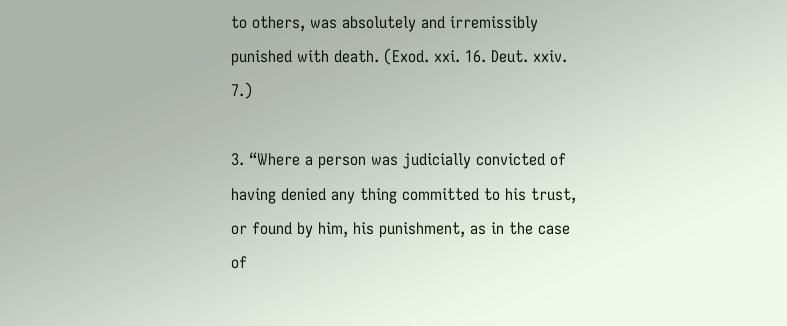to others, was absolutely and irremissibly punished with death. (Exod. xxi. 16. Deut. xxiv. 7.)

3. “Where a person was judicially convicted of having denied any thing committed to his trust, or found by him, his punishment, as in the case of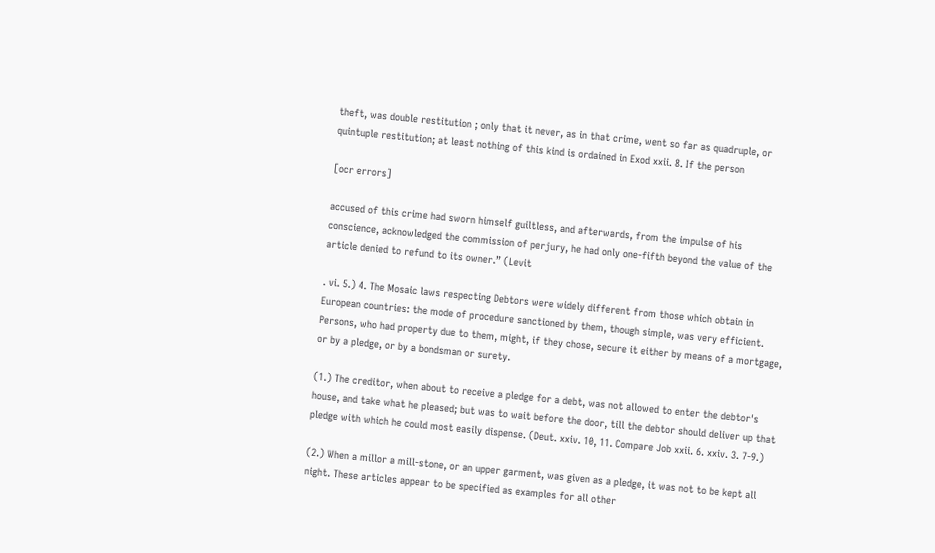theft, was double restitution ; only that it never, as in that crime, went so far as quadruple, or quintuple restitution; at least nothing of this kind is ordained in Exod xxii. 8. If the person

[ocr errors]

accused of this crime had sworn himself guiltless, and afterwards, from the impulse of his conscience, acknowledged the commission of perjury, he had only one-fifth beyond the value of the article denied to refund to its owner.” (Levit

. vi. 5.) 4. The Mosaic laws respecting Debtors were widely different from those which obtain in European countries: the mode of procedure sanctioned by them, though simple, was very efficient. Persons, who had property due to them, might, if they chose, secure it either by means of a mortgage, or by a pledge, or by a bondsman or surety.

(1.) The creditor, when about to receive a pledge for a debt, was not allowed to enter the debtor's house, and take what he pleased; but was to wait before the door, till the debtor should deliver up that pledge with which he could most easily dispense. (Deut. xxiv. 10, 11. Compare Job xxii. 6. xxiv. 3. 7-9.)

(2.) When a millor a mill-stone, or an upper garment, was given as a pledge, it was not to be kept all night. These articles appear to be specified as examples for all other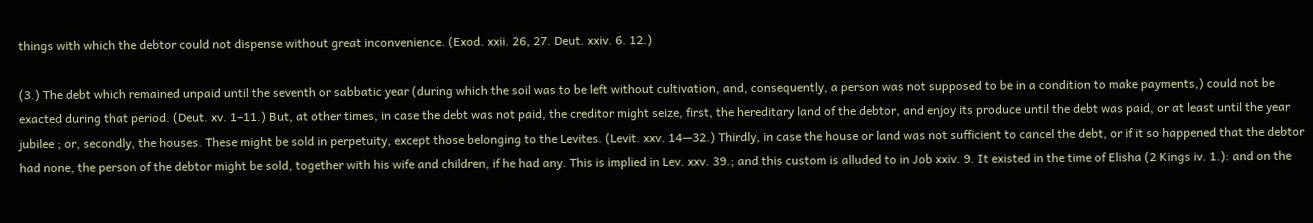things with which the debtor could not dispense without great inconvenience. (Exod. xxii. 26, 27. Deut. xxiv. 6. 12.)

(3.) The debt which remained unpaid until the seventh or sabbatic year (during which the soil was to be left without cultivation, and, consequently, a person was not supposed to be in a condition to make payments,) could not be exacted during that period. (Deut. xv. 1–11.) But, at other times, in case the debt was not paid, the creditor might seize, first, the hereditary land of the debtor, and enjoy its produce until the debt was paid, or at least until the year jubilee ; or, secondly, the houses. These might be sold in perpetuity, except those belonging to the Levites. (Levit. xxv. 14—32.) Thirdly, in case the house or land was not sufficient to cancel the debt, or if it so happened that the debtor had none, the person of the debtor might be sold, together with his wife and children, if he had any. This is implied in Lev. xxv. 39.; and this custom is alluded to in Job xxiv. 9. It existed in the time of Elisha (2 Kings iv. 1.): and on the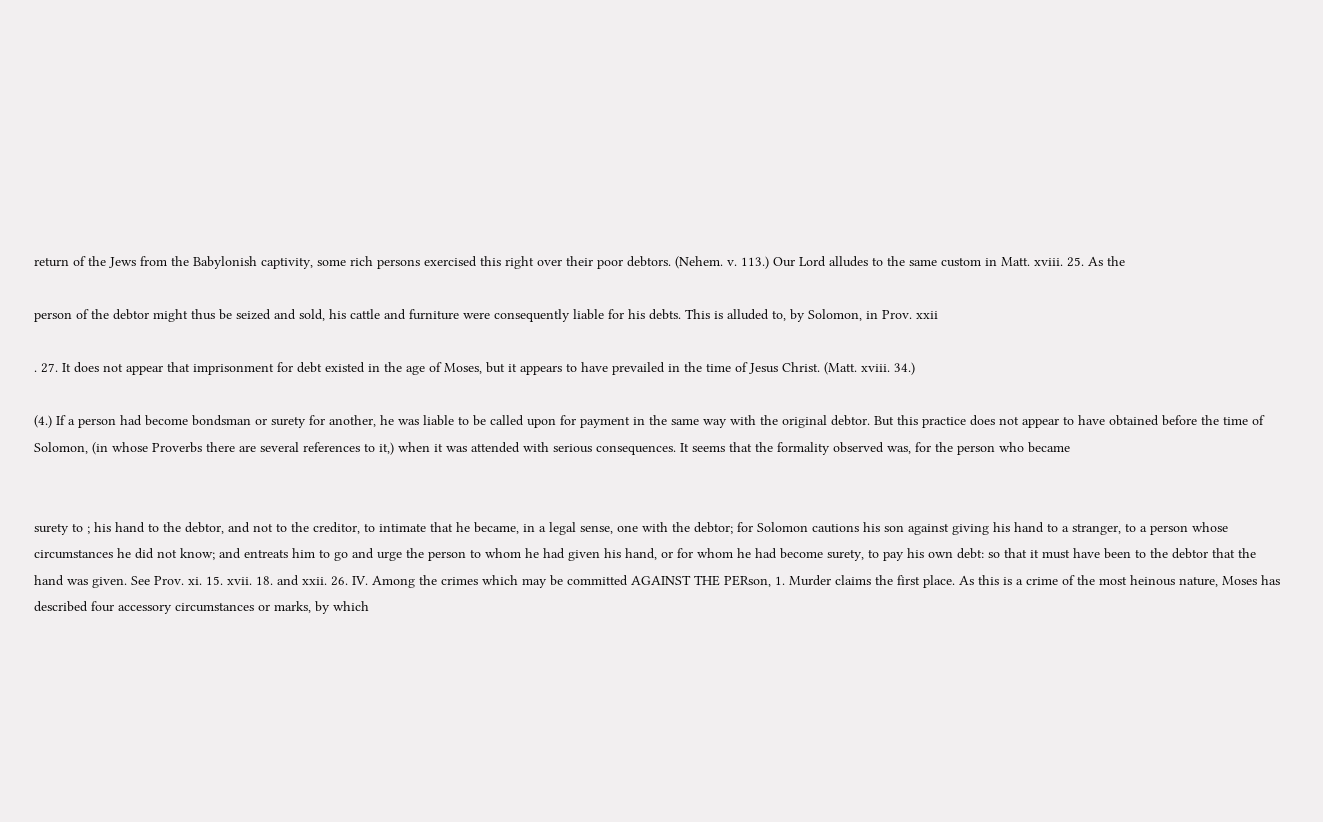return of the Jews from the Babylonish captivity, some rich persons exercised this right over their poor debtors. (Nehem. v. 113.) Our Lord alludes to the same custom in Matt. xviii. 25. As the

person of the debtor might thus be seized and sold, his cattle and furniture were consequently liable for his debts. This is alluded to, by Solomon, in Prov. xxii

. 27. It does not appear that imprisonment for debt existed in the age of Moses, but it appears to have prevailed in the time of Jesus Christ. (Matt. xviii. 34.)

(4.) If a person had become bondsman or surety for another, he was liable to be called upon for payment in the same way with the original debtor. But this practice does not appear to have obtained before the time of Solomon, (in whose Proverbs there are several references to it,) when it was attended with serious consequences. It seems that the formality observed was, for the person who became


surety to ; his hand to the debtor, and not to the creditor, to intimate that he became, in a legal sense, one with the debtor; for Solomon cautions his son against giving his hand to a stranger, to a person whose circumstances he did not know; and entreats him to go and urge the person to whom he had given his hand, or for whom he had become surety, to pay his own debt: so that it must have been to the debtor that the hand was given. See Prov. xi. 15. xvii. 18. and xxii. 26. IV. Among the crimes which may be committed AGAINST THE PERson, 1. Murder claims the first place. As this is a crime of the most heinous nature, Moses has described four accessory circumstances or marks, by which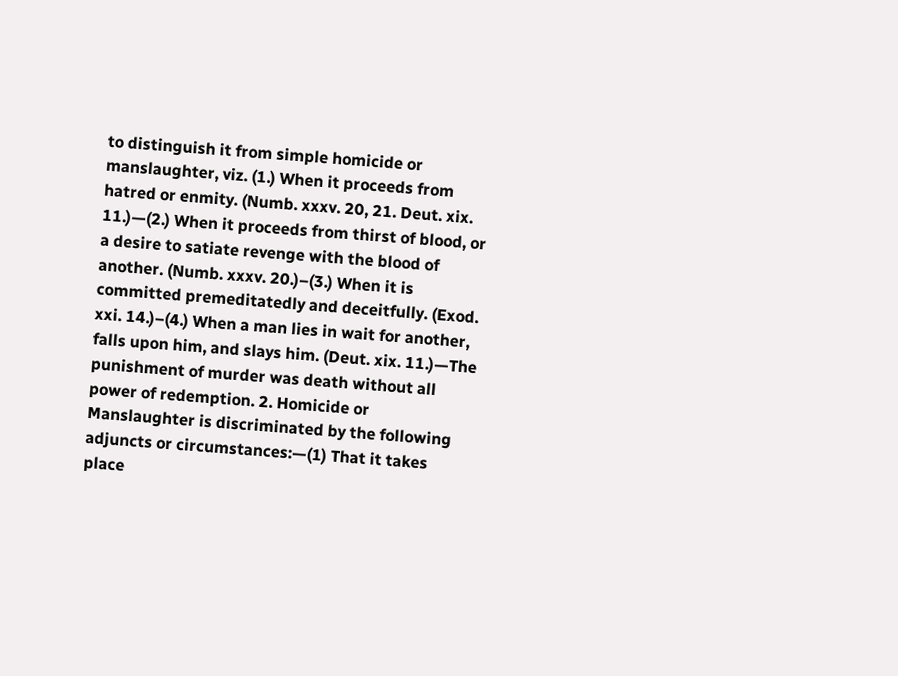to distinguish it from simple homicide or manslaughter, viz. (1.) When it proceeds from hatred or enmity. (Numb. xxxv. 20, 21. Deut. xix. 11.)—(2.) When it proceeds from thirst of blood, or a desire to satiate revenge with the blood of another. (Numb. xxxv. 20.)–(3.) When it is committed premeditatedly and deceitfully. (Exod. xxi. 14.)–(4.) When a man lies in wait for another, falls upon him, and slays him. (Deut. xix. 11.)—The punishment of murder was death without all power of redemption. 2. Homicide or Manslaughter is discriminated by the following adjuncts or circumstances:—(1) That it takes place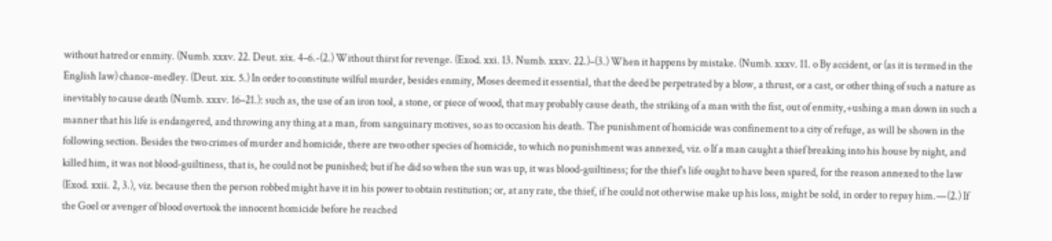without hatred or enmity. (Numb. xxxv. 22. Deut. xix. 4–6.-(2.) Without thirst for revenge. (Exod. xxi. 13. Numb. xxxv. 22.)–(3.) When it happens by mistake. (Numb. xxxv. 11. o By accident, or (as it is termed in the English law) chance-medley. (Deut. xix. 5.) In order to constitute wilful murder, besides enmity, Moses deemed it essential, that the deed be perpetrated by a blow, a thrust, or a cast, or other thing of such a nature as inevitably to cause death (Numb. xxxv. 16–21.): such as, the use of an iron tool, a stone, or piece of wood, that may probably cause death, the striking of a man with the fist, out of enmity,+ushing a man down in such a manner that his life is endangered, and throwing any thing at a man, from sanguinary motives, so as to occasion his death. The punishment of homicide was confinement to a city of refuge, as will be shown in the following section. Besides the two crimes of murder and homicide, there are two other species of homicide, to which no punishment was annexed, viz. o If a man caught a thief breaking into his house by night, and killed him, it was not blood-guiltiness, that is, he could not be punished; but if he did so when the sun was up, it was blood-guiltiness; for the thief's life ought to have been spared, for the reason annexed to the law (Exod. xxii. 2, 3.), viz. because then the person robbed might have it in his power to obtain restitution; or, at any rate, the thief, if he could not otherwise make up his loss, might be sold, in order to repay him.—(2.) If the Goel or avenger of blood overtook the innocent homicide before he reached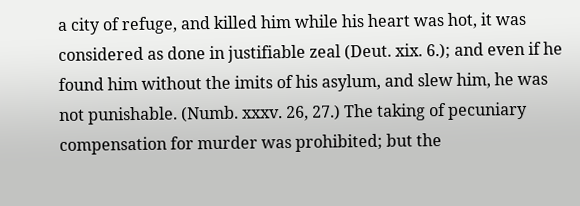a city of refuge, and killed him while his heart was hot, it was considered as done in justifiable zeal (Deut. xix. 6.); and even if he found him without the imits of his asylum, and slew him, he was not punishable. (Numb. xxxv. 26, 27.) The taking of pecuniary compensation for murder was prohibited; but the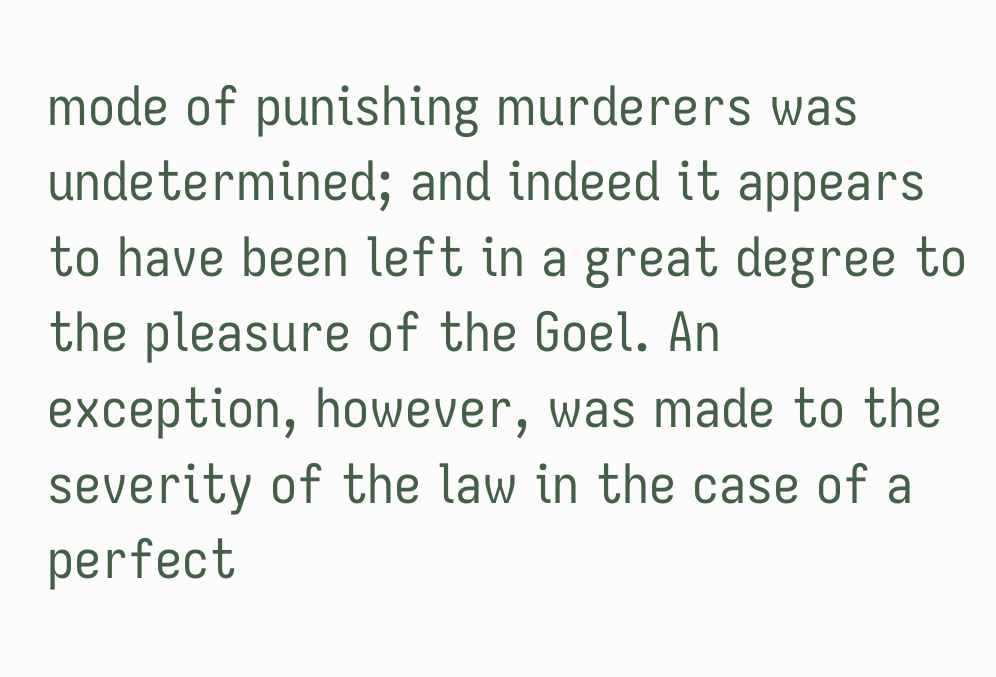mode of punishing murderers was undetermined; and indeed it appears to have been left in a great degree to the pleasure of the Goel. An exception, however, was made to the severity of the law in the case of a perfect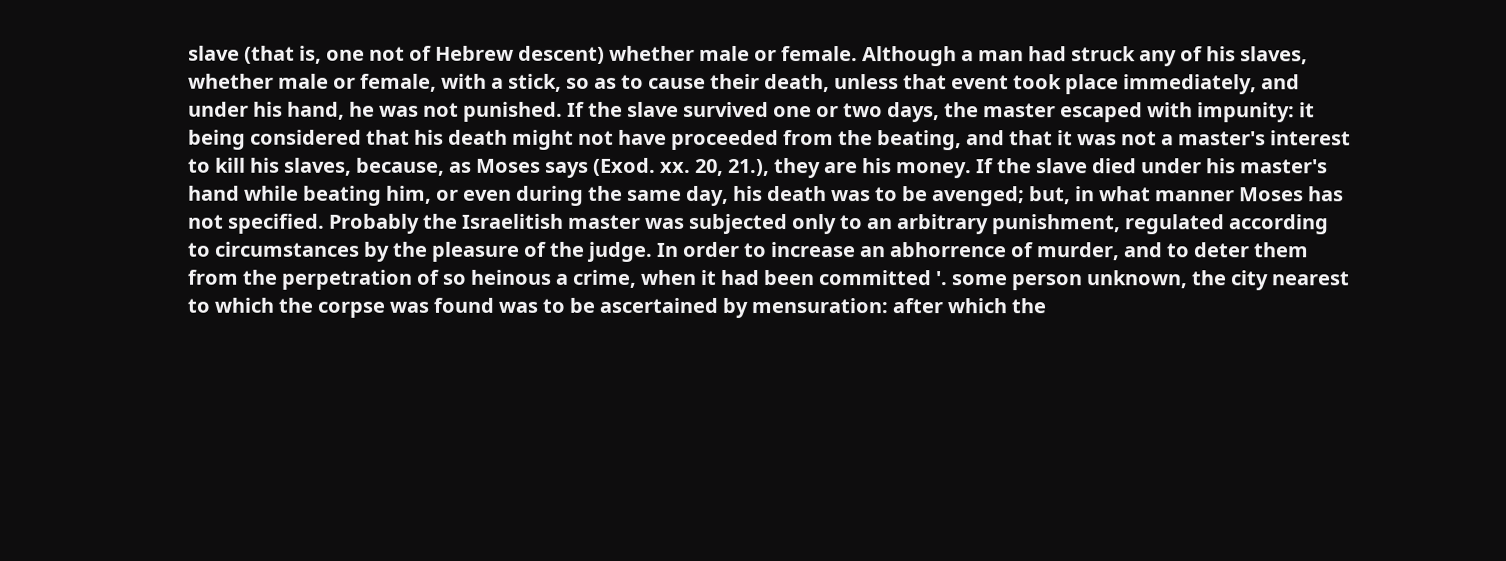slave (that is, one not of Hebrew descent) whether male or female. Although a man had struck any of his slaves, whether male or female, with a stick, so as to cause their death, unless that event took place immediately, and under his hand, he was not punished. If the slave survived one or two days, the master escaped with impunity: it being considered that his death might not have proceeded from the beating, and that it was not a master's interest to kill his slaves, because, as Moses says (Exod. xx. 20, 21.), they are his money. If the slave died under his master's hand while beating him, or even during the same day, his death was to be avenged; but, in what manner Moses has not specified. Probably the Israelitish master was subjected only to an arbitrary punishment, regulated according to circumstances by the pleasure of the judge. In order to increase an abhorrence of murder, and to deter them from the perpetration of so heinous a crime, when it had been committed '. some person unknown, the city nearest to which the corpse was found was to be ascertained by mensuration: after which the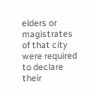elders or magistrates of that city were required to declare their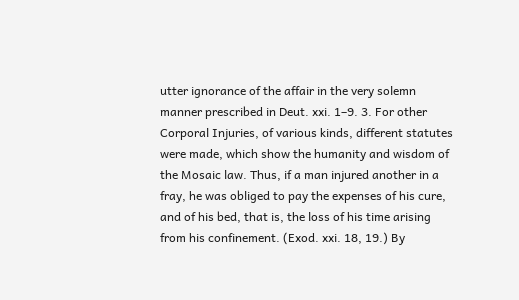utter ignorance of the affair in the very solemn manner prescribed in Deut. xxi. 1–9. 3. For other Corporal Injuries, of various kinds, different statutes were made, which show the humanity and wisdom of the Mosaic law. Thus, if a man injured another in a fray, he was obliged to pay the expenses of his cure, and of his bed, that is, the loss of his time arising from his confinement. (Exod. xxi. 18, 19.) By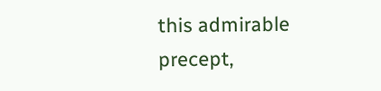this admirable precept,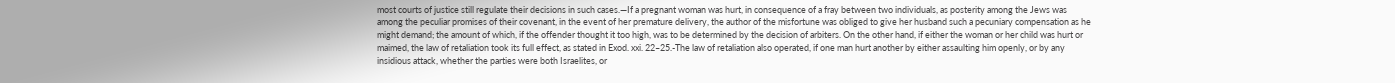most courts of justice still regulate their decisions in such cases.—If a pregnant woman was hurt, in consequence of a fray between two individuals, as posterity among the Jews was among the peculiar promises of their covenant, in the event of her premature delivery, the author of the misfortune was obliged to give her husband such a pecuniary compensation as he might demand; the amount of which, if the offender thought it too high, was to be determined by the decision of arbiters. On the other hand, if either the woman or her child was hurt or maimed, the law of retaliation took its full effect, as stated in Exod. xxi. 22–25.-The law of retaliation also operated, if one man hurt another by either assaulting him openly, or by any insidious attack, whether the parties were both Israelites, or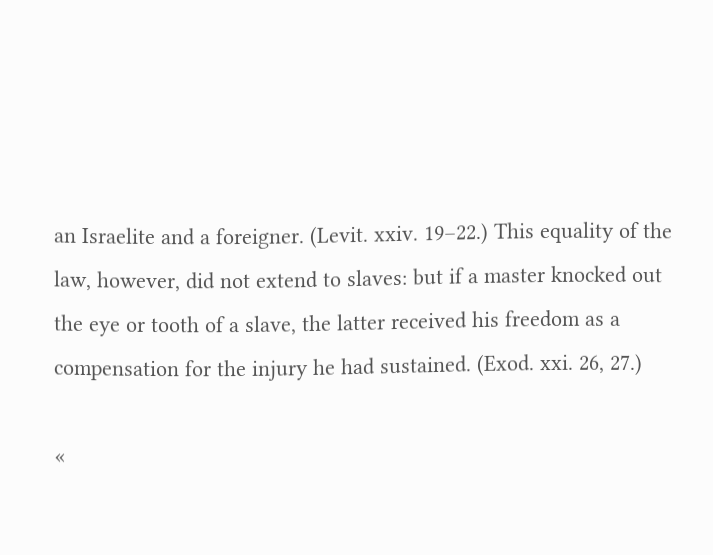an Israelite and a foreigner. (Levit. xxiv. 19–22.) This equality of the law, however, did not extend to slaves: but if a master knocked out the eye or tooth of a slave, the latter received his freedom as a compensation for the injury he had sustained. (Exod. xxi. 26, 27.)

«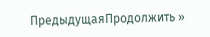ПредыдущаяПродолжить »